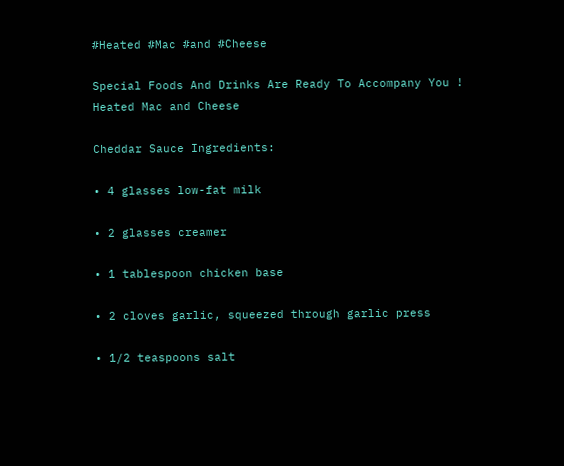#Heated #Mac #and #Cheese

Special Foods And Drinks Are Ready To Accompany You !
Heated Mac and Cheese

Cheddar Sauce Ingredients:

• 4 glasses low-fat milk

• 2 glasses creamer

• 1 tablespoon chicken base

• 2 cloves garlic, squeezed through garlic press

• 1/2 teaspoons salt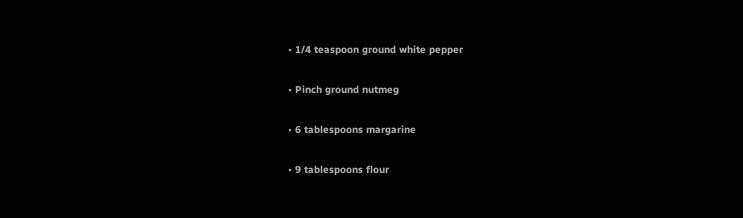• 1/4 teaspoon ground white pepper

• Pinch ground nutmeg

• 6 tablespoons margarine

• 9 tablespoons flour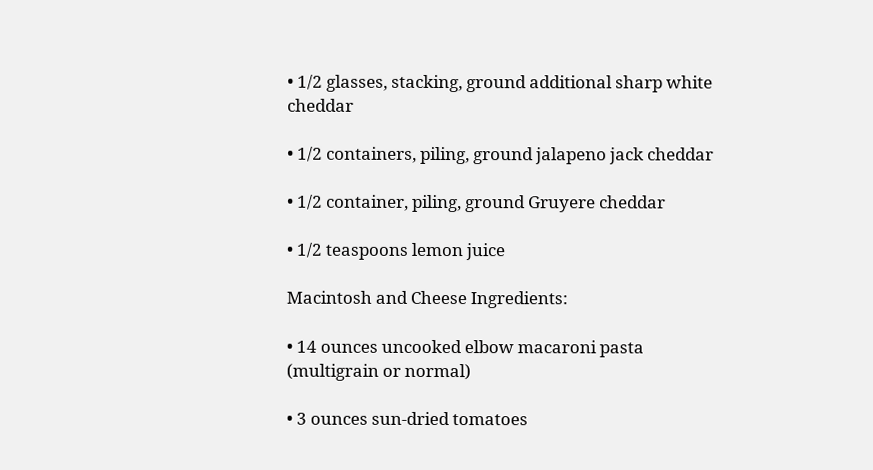• 1/2 glasses, stacking, ground additional sharp white cheddar

• 1/2 containers, piling, ground jalapeno jack cheddar

• 1/2 container, piling, ground Gruyere cheddar

• 1/2 teaspoons lemon juice

Macintosh and Cheese Ingredients:

• 14 ounces uncooked elbow macaroni pasta (multigrain or normal)

• 3 ounces sun-dried tomatoes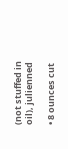(not stuffed in oil), julienned

• 8 ounces cut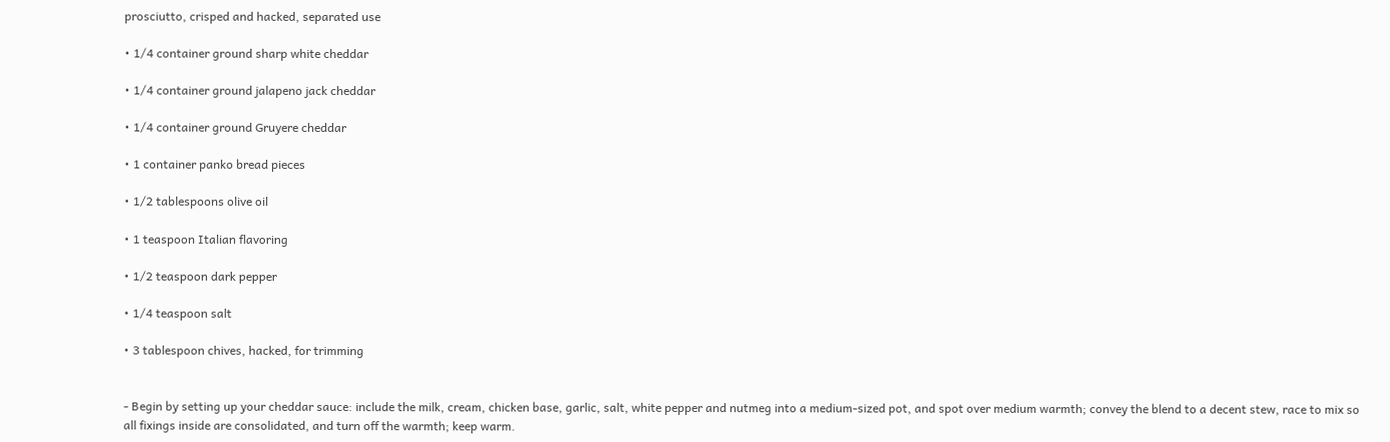prosciutto, crisped and hacked, separated use

• 1/4 container ground sharp white cheddar

• 1/4 container ground jalapeno jack cheddar

• 1/4 container ground Gruyere cheddar

• 1 container panko bread pieces

• 1/2 tablespoons olive oil

• 1 teaspoon Italian flavoring

• 1/2 teaspoon dark pepper

• 1/4 teaspoon salt

• 3 tablespoon chives, hacked, for trimming


- Begin by setting up your cheddar sauce: include the milk, cream, chicken base, garlic, salt, white pepper and nutmeg into a medium-sized pot, and spot over medium warmth; convey the blend to a decent stew, race to mix so all fixings inside are consolidated, and turn off the warmth; keep warm.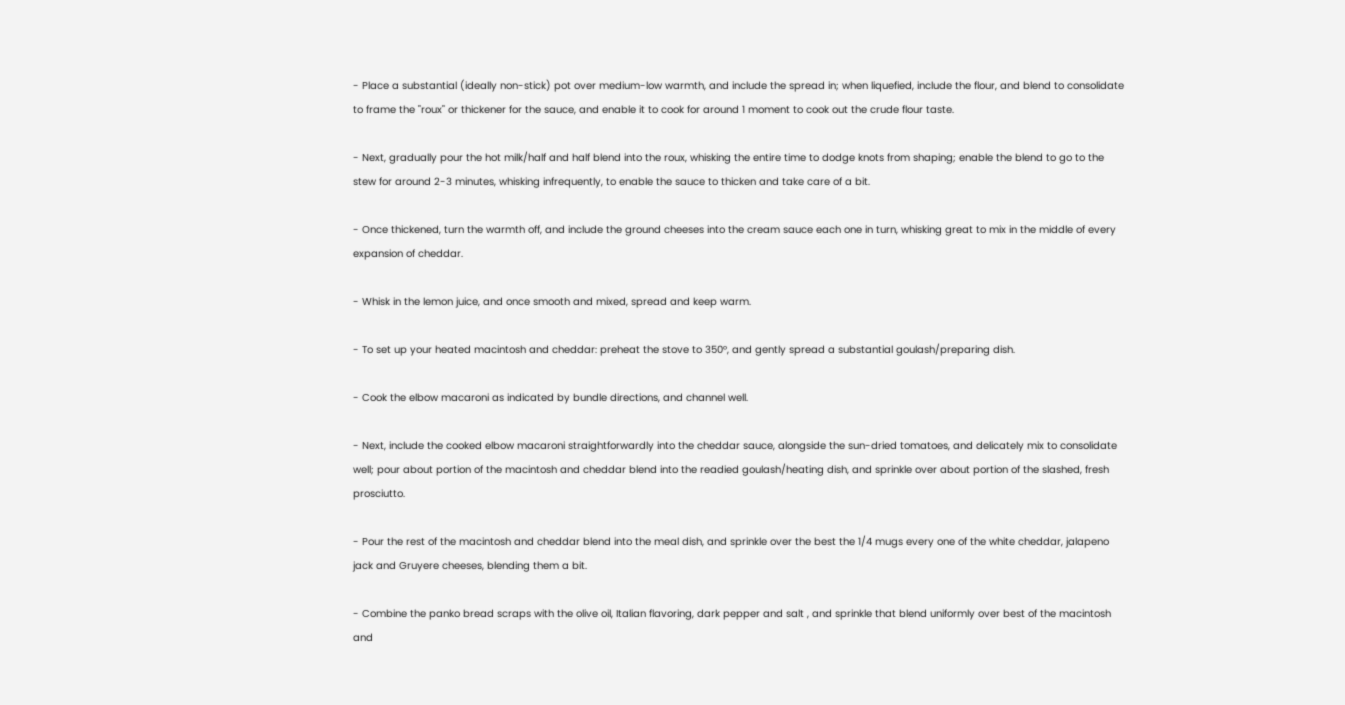- Place a substantial (ideally non-stick) pot over medium-low warmth, and include the spread in; when liquefied, include the flour, and blend to consolidate to frame the "roux" or thickener for the sauce, and enable it to cook for around 1 moment to cook out the crude flour taste.

- Next, gradually pour the hot milk/half and half blend into the roux, whisking the entire time to dodge knots from shaping; enable the blend to go to the stew for around 2-3 minutes, whisking infrequently, to enable the sauce to thicken and take care of a bit.

- Once thickened, turn the warmth off, and include the ground cheeses into the cream sauce each one in turn, whisking great to mix in the middle of every expansion of cheddar.

- Whisk in the lemon juice, and once smooth and mixed, spread and keep warm.

- To set up your heated macintosh and cheddar: preheat the stove to 350°, and gently spread a substantial goulash/preparing dish.

- Cook the elbow macaroni as indicated by bundle directions, and channel well.

- Next, include the cooked elbow macaroni straightforwardly into the cheddar sauce, alongside the sun-dried tomatoes, and delicately mix to consolidate well; pour about portion of the macintosh and cheddar blend into the readied goulash/heating dish, and sprinkle over about portion of the slashed, fresh prosciutto.

- Pour the rest of the macintosh and cheddar blend into the meal dish, and sprinkle over the best the 1/4 mugs every one of the white cheddar, jalapeno jack and Gruyere cheeses, blending them a bit.

- Combine the panko bread scraps with the olive oil, Italian flavoring, dark pepper and salt , and sprinkle that blend uniformly over best of the macintosh and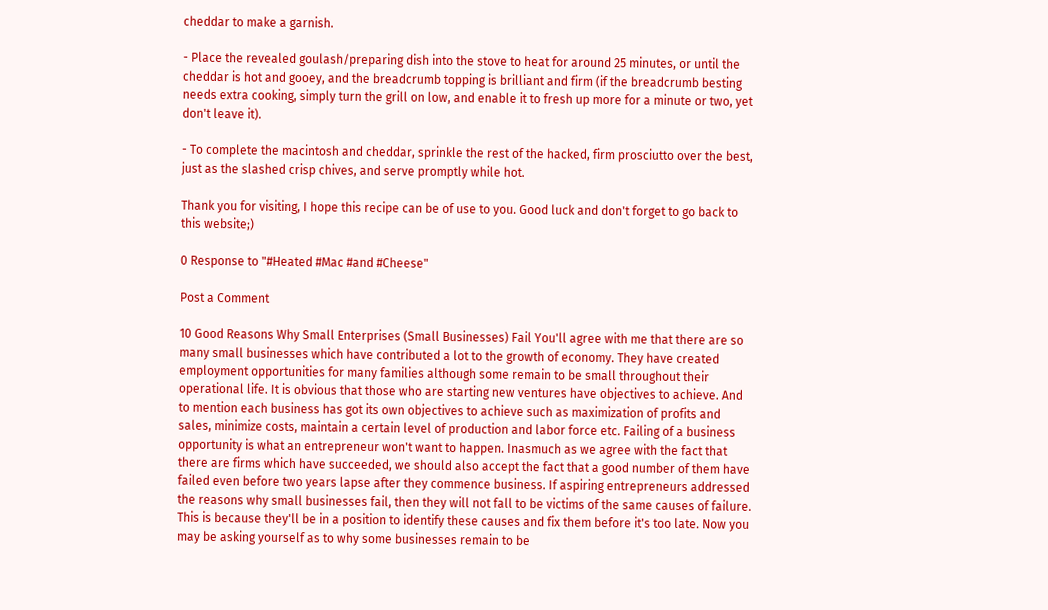cheddar to make a garnish.

- Place the revealed goulash/preparing dish into the stove to heat for around 25 minutes, or until the cheddar is hot and gooey, and the breadcrumb topping is brilliant and firm (if the breadcrumb besting needs extra cooking, simply turn the grill on low, and enable it to fresh up more for a minute or two, yet don't leave it).

- To complete the macintosh and cheddar, sprinkle the rest of the hacked, firm prosciutto over the best, just as the slashed crisp chives, and serve promptly while hot.

Thank you for visiting, I hope this recipe can be of use to you. Good luck and don't forget to go back to this website;)

0 Response to "#Heated #Mac #and #Cheese"

Post a Comment

10 Good Reasons Why Small Enterprises (Small Businesses) Fail You'll agree with me that there are so many small businesses which have contributed a lot to the growth of economy. They have created employment opportunities for many families although some remain to be small throughout their operational life. It is obvious that those who are starting new ventures have objectives to achieve. And to mention each business has got its own objectives to achieve such as maximization of profits and sales, minimize costs, maintain a certain level of production and labor force etc. Failing of a business opportunity is what an entrepreneur won't want to happen. Inasmuch as we agree with the fact that there are firms which have succeeded, we should also accept the fact that a good number of them have failed even before two years lapse after they commence business. If aspiring entrepreneurs addressed the reasons why small businesses fail, then they will not fall to be victims of the same causes of failure. This is because they'll be in a position to identify these causes and fix them before it's too late. Now you may be asking yourself as to why some businesses remain to be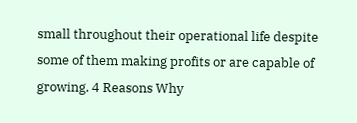small throughout their operational life despite some of them making profits or are capable of growing. 4 Reasons Why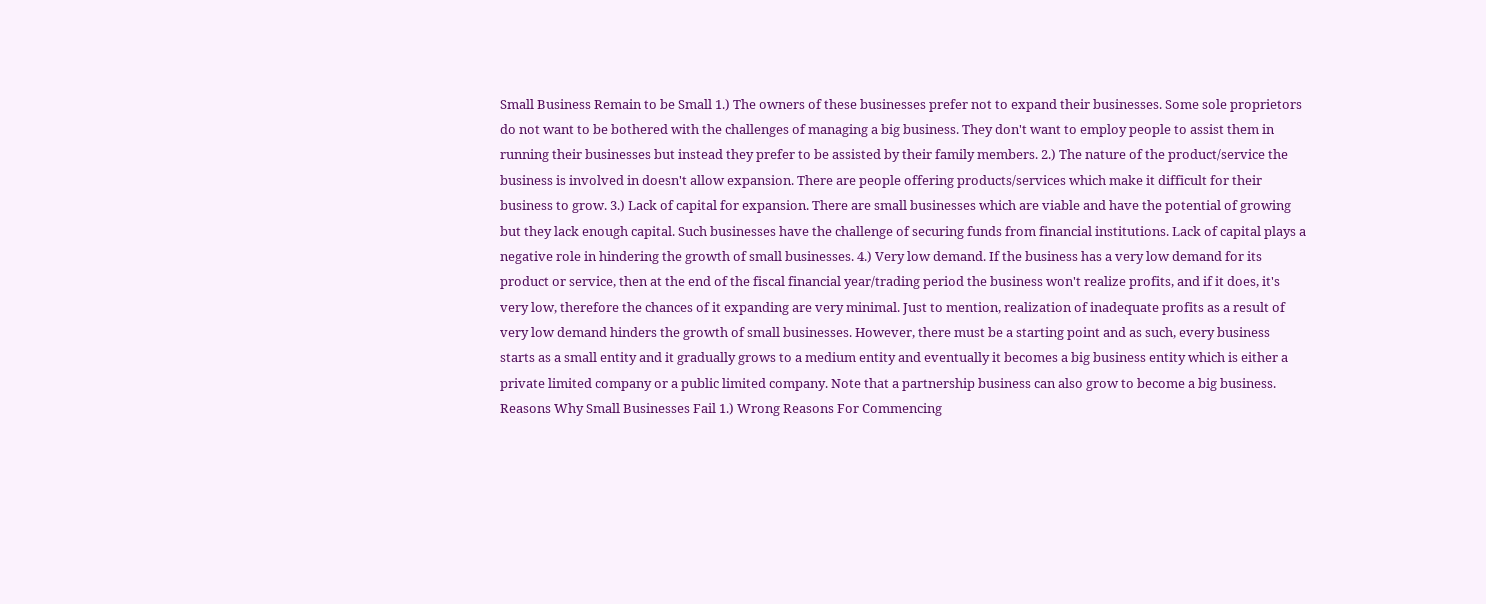Small Business Remain to be Small 1.) The owners of these businesses prefer not to expand their businesses. Some sole proprietors do not want to be bothered with the challenges of managing a big business. They don't want to employ people to assist them in running their businesses but instead they prefer to be assisted by their family members. 2.) The nature of the product/service the business is involved in doesn't allow expansion. There are people offering products/services which make it difficult for their business to grow. 3.) Lack of capital for expansion. There are small businesses which are viable and have the potential of growing but they lack enough capital. Such businesses have the challenge of securing funds from financial institutions. Lack of capital plays a negative role in hindering the growth of small businesses. 4.) Very low demand. If the business has a very low demand for its product or service, then at the end of the fiscal financial year/trading period the business won't realize profits, and if it does, it's very low, therefore the chances of it expanding are very minimal. Just to mention, realization of inadequate profits as a result of very low demand hinders the growth of small businesses. However, there must be a starting point and as such, every business starts as a small entity and it gradually grows to a medium entity and eventually it becomes a big business entity which is either a private limited company or a public limited company. Note that a partnership business can also grow to become a big business. Reasons Why Small Businesses Fail 1.) Wrong Reasons For Commencing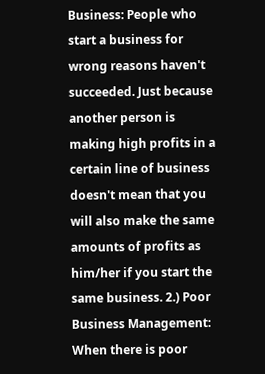Business: People who start a business for wrong reasons haven't succeeded. Just because another person is making high profits in a certain line of business doesn't mean that you will also make the same amounts of profits as him/her if you start the same business. 2.) Poor Business Management: When there is poor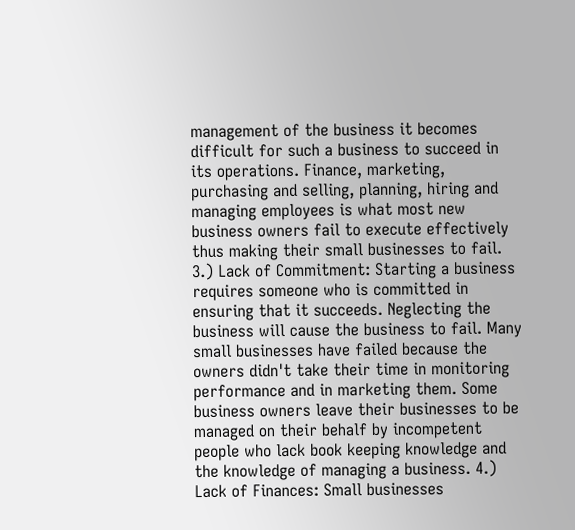management of the business it becomes difficult for such a business to succeed in its operations. Finance, marketing, purchasing and selling, planning, hiring and managing employees is what most new business owners fail to execute effectively thus making their small businesses to fail. 3.) Lack of Commitment: Starting a business requires someone who is committed in ensuring that it succeeds. Neglecting the business will cause the business to fail. Many small businesses have failed because the owners didn't take their time in monitoring performance and in marketing them. Some business owners leave their businesses to be managed on their behalf by incompetent people who lack book keeping knowledge and the knowledge of managing a business. 4.) Lack of Finances: Small businesses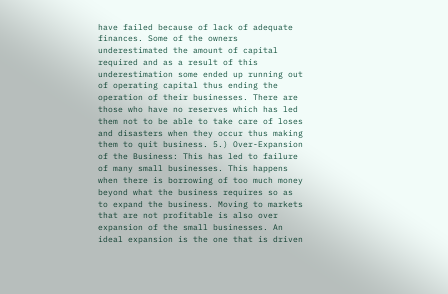have failed because of lack of adequate finances. Some of the owners underestimated the amount of capital required and as a result of this underestimation some ended up running out of operating capital thus ending the operation of their businesses. There are those who have no reserves which has led them not to be able to take care of loses and disasters when they occur thus making them to quit business. 5.) Over-Expansion of the Business: This has led to failure of many small businesses. This happens when there is borrowing of too much money beyond what the business requires so as to expand the business. Moving to markets that are not profitable is also over expansion of the small businesses. An ideal expansion is the one that is driven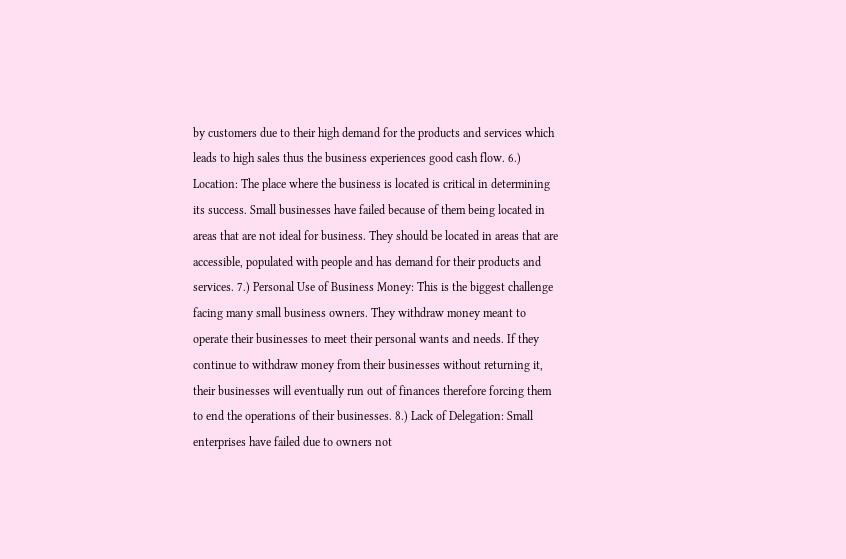by customers due to their high demand for the products and services which leads to high sales thus the business experiences good cash flow. 6.) Location: The place where the business is located is critical in determining its success. Small businesses have failed because of them being located in areas that are not ideal for business. They should be located in areas that are accessible, populated with people and has demand for their products and services. 7.) Personal Use of Business Money: This is the biggest challenge facing many small business owners. They withdraw money meant to operate their businesses to meet their personal wants and needs. If they continue to withdraw money from their businesses without returning it, their businesses will eventually run out of finances therefore forcing them to end the operations of their businesses. 8.) Lack of Delegation: Small enterprises have failed due to owners not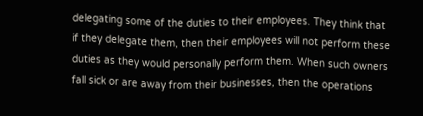delegating some of the duties to their employees. They think that if they delegate them, then their employees will not perform these duties as they would personally perform them. When such owners fall sick or are away from their businesses, then the operations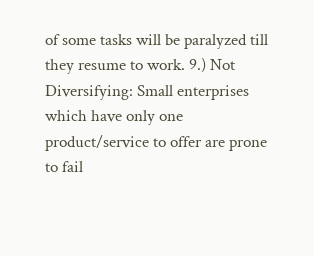of some tasks will be paralyzed till they resume to work. 9.) Not Diversifying: Small enterprises which have only one product/service to offer are prone to fail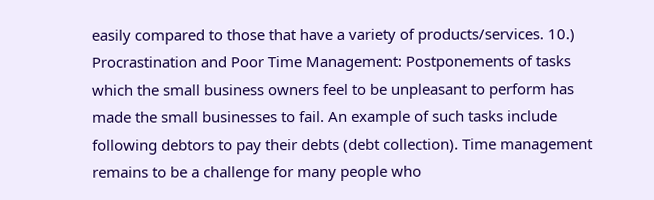easily compared to those that have a variety of products/services. 10.) Procrastination and Poor Time Management: Postponements of tasks which the small business owners feel to be unpleasant to perform has made the small businesses to fail. An example of such tasks include following debtors to pay their debts (debt collection). Time management remains to be a challenge for many people who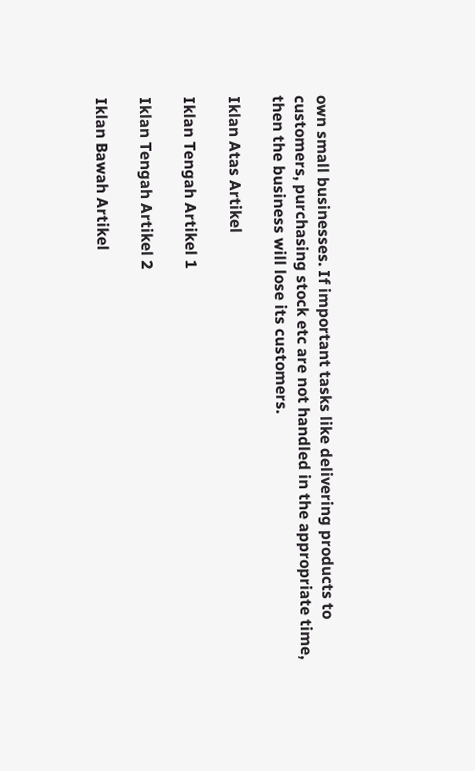own small businesses. If important tasks like delivering products to customers, purchasing stock etc are not handled in the appropriate time, then the business will lose its customers.

Iklan Atas Artikel

Iklan Tengah Artikel 1

Iklan Tengah Artikel 2

Iklan Bawah Artikel